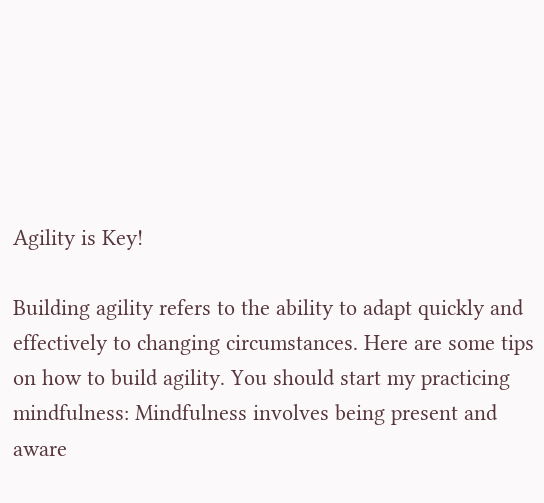Agility is Key!

Building agility refers to the ability to adapt quickly and effectively to changing circumstances. Here are some tips on how to build agility. You should start my practicing mindfulness: Mindfulness involves being present and aware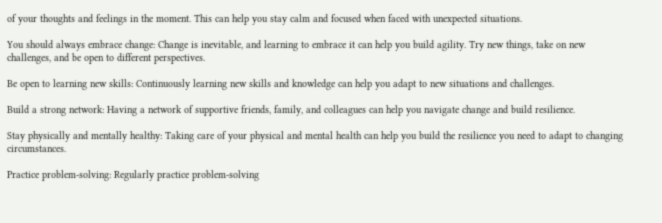of your thoughts and feelings in the moment. This can help you stay calm and focused when faced with unexpected situations.

You should always embrace change: Change is inevitable, and learning to embrace it can help you build agility. Try new things, take on new challenges, and be open to different perspectives.

Be open to learning new skills: Continuously learning new skills and knowledge can help you adapt to new situations and challenges.

Build a strong network: Having a network of supportive friends, family, and colleagues can help you navigate change and build resilience.

Stay physically and mentally healthy: Taking care of your physical and mental health can help you build the resilience you need to adapt to changing circumstances.

Practice problem-solving: Regularly practice problem-solving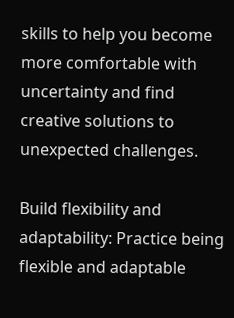skills to help you become more comfortable with uncertainty and find creative solutions to unexpected challenges.

Build flexibility and adaptability: Practice being flexible and adaptable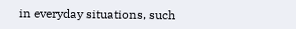in everyday situations, such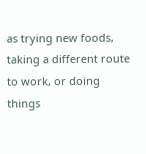as trying new foods, taking a different route to work, or doing things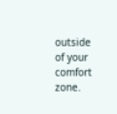outside of your comfort zone.